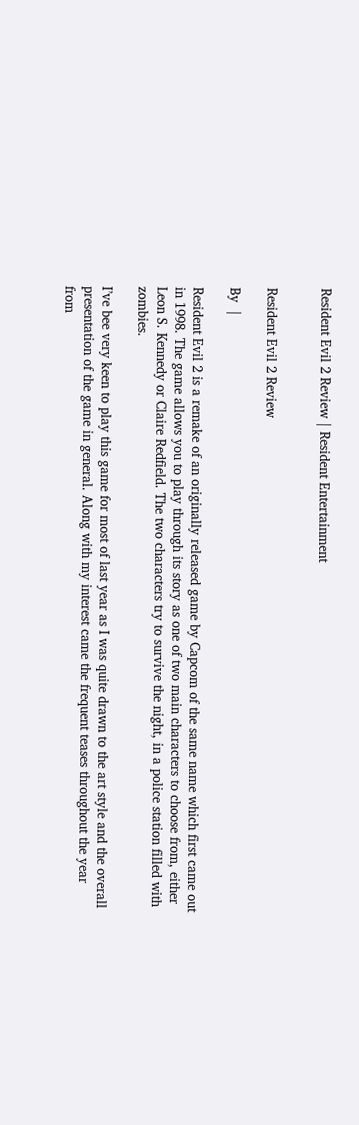Resident Evil 2 Review | Resident Entertainment


Resident Evil 2 Review

By  |

Resident Evil 2 is a remake of an originally released game by Capcom of the same name which first came out in 1998. The game allows you to play through its story as one of two main characters to choose from, either Leon S. Kennedy or Claire Redfield. The two characters try to survive the night, in a police station filled with zombies.

I’ve bee very keen to play this game for most of last year as I was quite drawn to the art style and the overall presentation of the game in general. Along with my interest came the frequent teases throughout the year from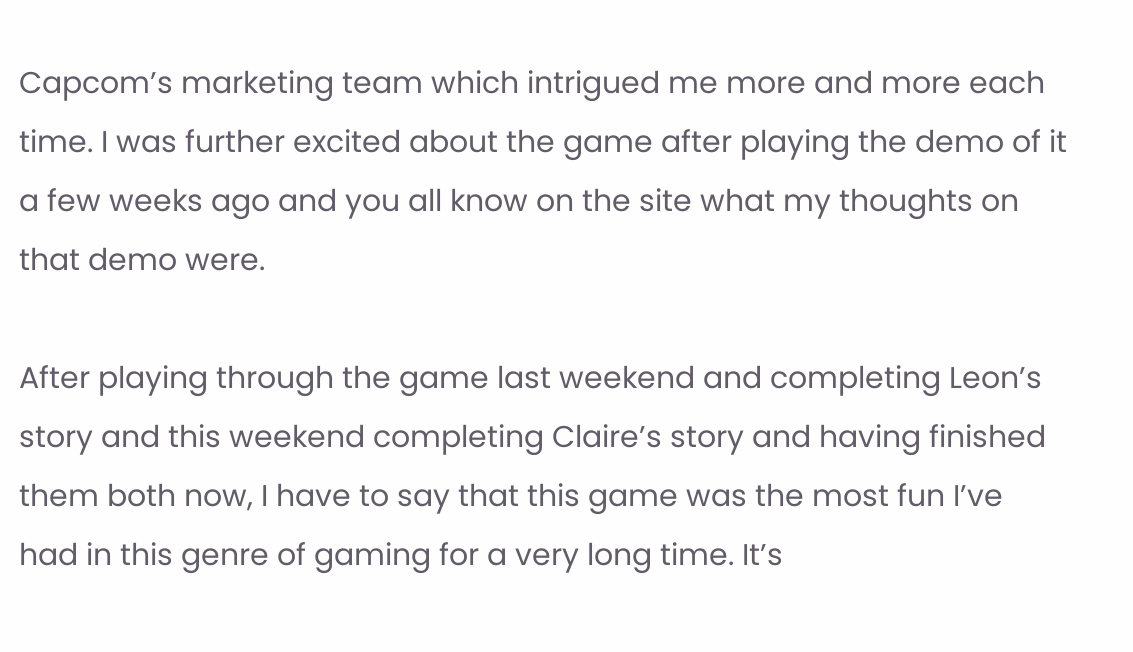Capcom’s marketing team which intrigued me more and more each time. I was further excited about the game after playing the demo of it a few weeks ago and you all know on the site what my thoughts on that demo were.

After playing through the game last weekend and completing Leon’s story and this weekend completing Claire’s story and having finished them both now, I have to say that this game was the most fun I’ve had in this genre of gaming for a very long time. It’s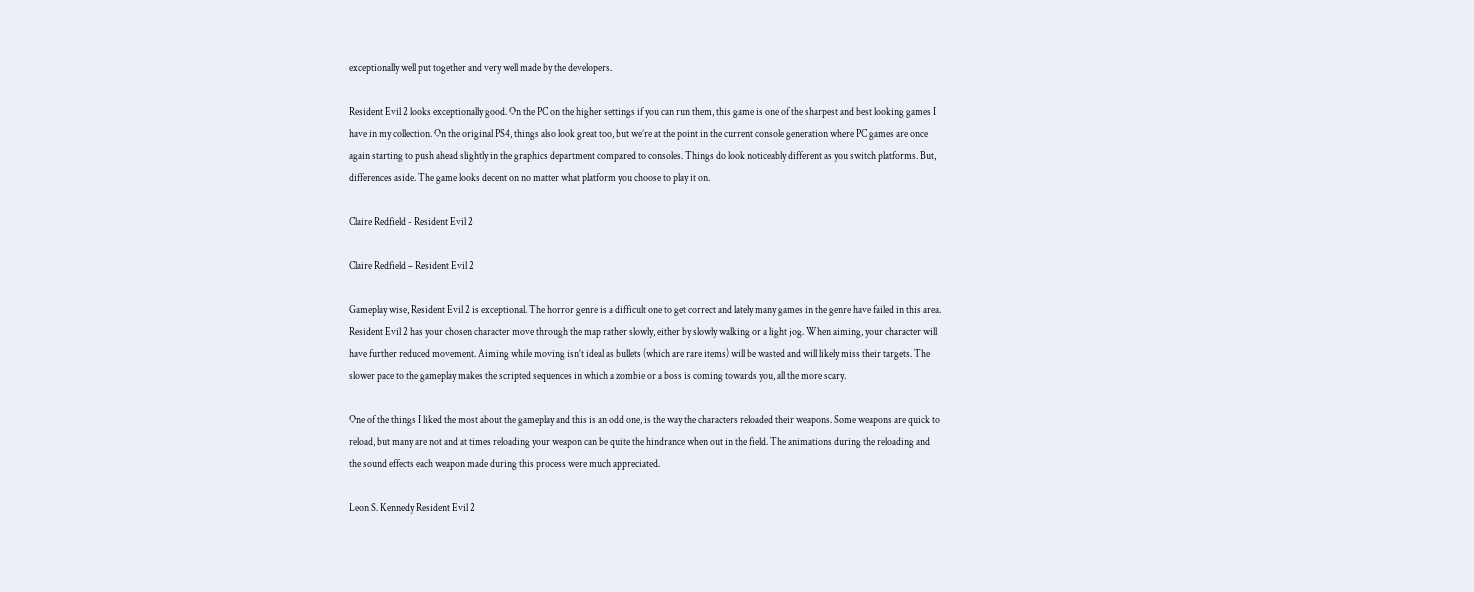exceptionally well put together and very well made by the developers.

Resident Evil 2 looks exceptionally good. On the PC on the higher settings if you can run them, this game is one of the sharpest and best looking games I have in my collection. On the original PS4, things also look great too, but we’re at the point in the current console generation where PC games are once again starting to push ahead slightly in the graphics department compared to consoles. Things do look noticeably different as you switch platforms. But, differences aside. The game looks decent on no matter what platform you choose to play it on.

Claire Redfield - Resident Evil 2

Claire Redfield – Resident Evil 2

Gameplay wise, Resident Evil 2 is exceptional. The horror genre is a difficult one to get correct and lately many games in the genre have failed in this area. Resident Evil 2 has your chosen character move through the map rather slowly, either by slowly walking or a light jog. When aiming, your character will have further reduced movement. Aiming while moving isn’t ideal as bullets (which are rare items) will be wasted and will likely miss their targets. The slower pace to the gameplay makes the scripted sequences in which a zombie or a boss is coming towards you, all the more scary.

One of the things I liked the most about the gameplay and this is an odd one, is the way the characters reloaded their weapons. Some weapons are quick to reload, but many are not and at times reloading your weapon can be quite the hindrance when out in the field. The animations during the reloading and the sound effects each weapon made during this process were much appreciated.

Leon S. Kennedy Resident Evil 2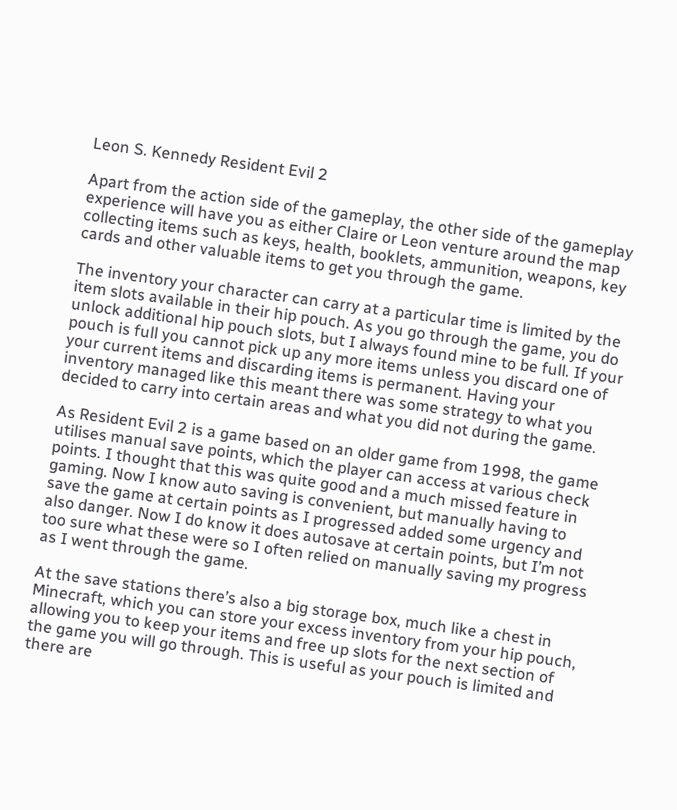Leon S. Kennedy Resident Evil 2

Apart from the action side of the gameplay, the other side of the gameplay experience will have you as either Claire or Leon venture around the map collecting items such as keys, health, booklets, ammunition, weapons, key cards and other valuable items to get you through the game.

The inventory your character can carry at a particular time is limited by the item slots available in their hip pouch. As you go through the game, you do unlock additional hip pouch slots, but I always found mine to be full. If your pouch is full you cannot pick up any more items unless you discard one of your current items and discarding items is permanent. Having your inventory managed like this meant there was some strategy to what you decided to carry into certain areas and what you did not during the game.

As Resident Evil 2 is a game based on an older game from 1998, the game utilises manual save points, which the player can access at various check points. I thought that this was quite good and a much missed feature in gaming. Now I know auto saving is convenient, but manually having to save the game at certain points as I progressed added some urgency and also danger. Now I do know it does autosave at certain points, but I’m not too sure what these were so I often relied on manually saving my progress as I went through the game.

At the save stations there’s also a big storage box, much like a chest in Minecraft, which you can store your excess inventory from your hip pouch, allowing you to keep your items and free up slots for the next section of the game you will go through. This is useful as your pouch is limited and there are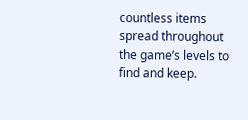countless items spread throughout the game’s levels to find and keep.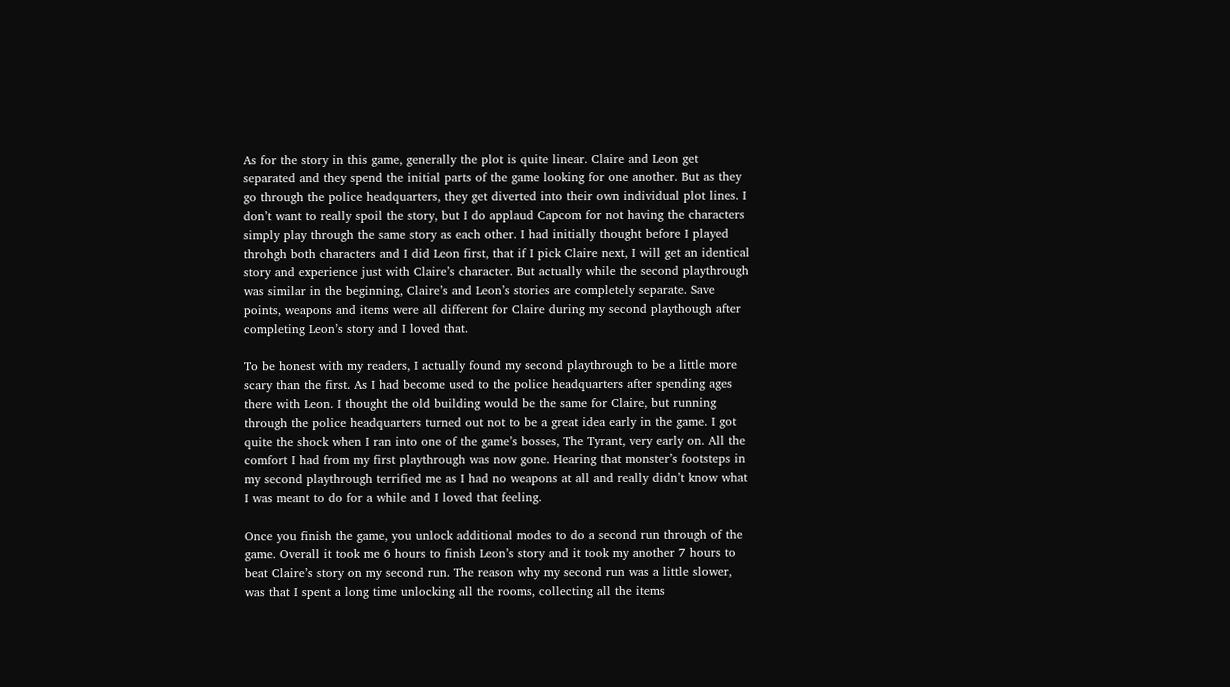As for the story in this game, generally the plot is quite linear. Claire and Leon get separated and they spend the initial parts of the game looking for one another. But as they go through the police headquarters, they get diverted into their own individual plot lines. I don’t want to really spoil the story, but I do applaud Capcom for not having the characters simply play through the same story as each other. I had initially thought before I played throhgh both characters and I did Leon first, that if I pick Claire next, I will get an identical story and experience just with Claire’s character. But actually while the second playthrough was similar in the beginning, Claire’s and Leon’s stories are completely separate. Save points, weapons and items were all different for Claire during my second playthough after completing Leon’s story and I loved that.

To be honest with my readers, I actually found my second playthrough to be a little more scary than the first. As I had become used to the police headquarters after spending ages there with Leon. I thought the old building would be the same for Claire, but running through the police headquarters turned out not to be a great idea early in the game. I got quite the shock when I ran into one of the game’s bosses, The Tyrant, very early on. All the comfort I had from my first playthrough was now gone. Hearing that monster’s footsteps in my second playthrough terrified me as I had no weapons at all and really didn’t know what I was meant to do for a while and I loved that feeling.

Once you finish the game, you unlock additional modes to do a second run through of the game. Overall it took me 6 hours to finish Leon’s story and it took my another 7 hours to beat Claire’s story on my second run. The reason why my second run was a little slower, was that I spent a long time unlocking all the rooms, collecting all the items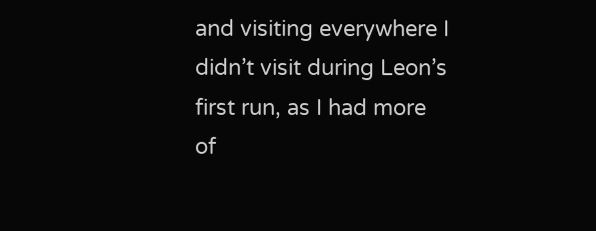and visiting everywhere I didn’t visit during Leon’s first run, as I had more of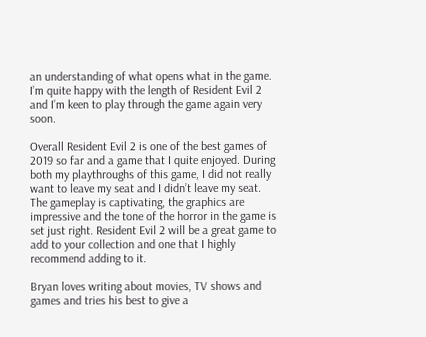an understanding of what opens what in the game. I’m quite happy with the length of Resident Evil 2 and I’m keen to play through the game again very soon.

Overall Resident Evil 2 is one of the best games of 2019 so far and a game that I quite enjoyed. During both my playthroughs of this game, I did not really want to leave my seat and I didn’t leave my seat. The gameplay is captivating, the graphics are impressive and the tone of the horror in the game is set just right. Resident Evil 2 will be a great game to add to your collection and one that I highly recommend adding to it.

Bryan loves writing about movies, TV shows and games and tries his best to give a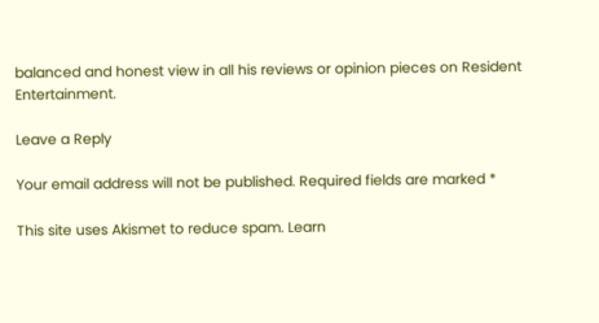balanced and honest view in all his reviews or opinion pieces on Resident Entertainment.

Leave a Reply

Your email address will not be published. Required fields are marked *

This site uses Akismet to reduce spam. Learn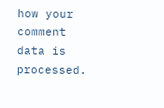how your comment data is processed.